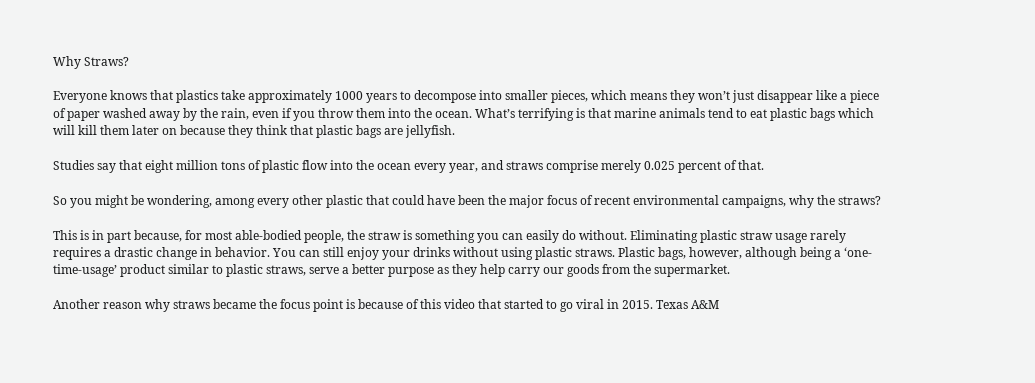Why Straws?

Everyone knows that plastics take approximately 1000 years to decompose into smaller pieces, which means they won’t just disappear like a piece of paper washed away by the rain, even if you throw them into the ocean. What’s terrifying is that marine animals tend to eat plastic bags which will kill them later on because they think that plastic bags are jellyfish.

Studies say that eight million tons of plastic flow into the ocean every year, and straws comprise merely 0.025 percent of that.

So you might be wondering, among every other plastic that could have been the major focus of recent environmental campaigns, why the straws?

This is in part because, for most able-bodied people, the straw is something you can easily do without. Eliminating plastic straw usage rarely requires a drastic change in behavior. You can still enjoy your drinks without using plastic straws. Plastic bags, however, although being a ‘one-time-usage’ product similar to plastic straws, serve a better purpose as they help carry our goods from the supermarket.

Another reason why straws became the focus point is because of this video that started to go viral in 2015. Texas A&M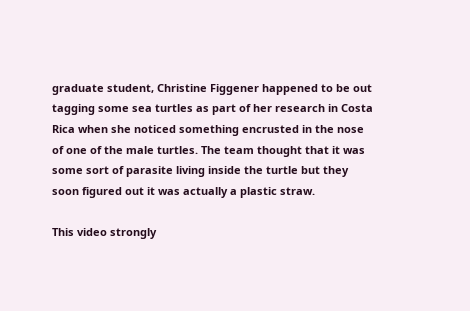graduate student, Christine Figgener happened to be out tagging some sea turtles as part of her research in Costa Rica when she noticed something encrusted in the nose of one of the male turtles. The team thought that it was some sort of parasite living inside the turtle but they soon figured out it was actually a plastic straw.

This video strongly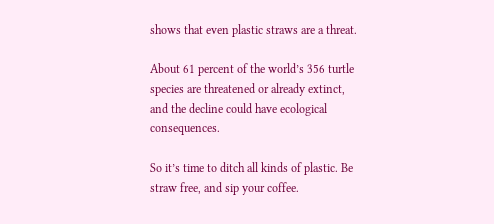shows that even plastic straws are a threat.

About 61 percent of the world’s 356 turtle species are threatened or already extinct, and the decline could have ecological consequences.

So it’s time to ditch all kinds of plastic. Be straw free, and sip your coffee.